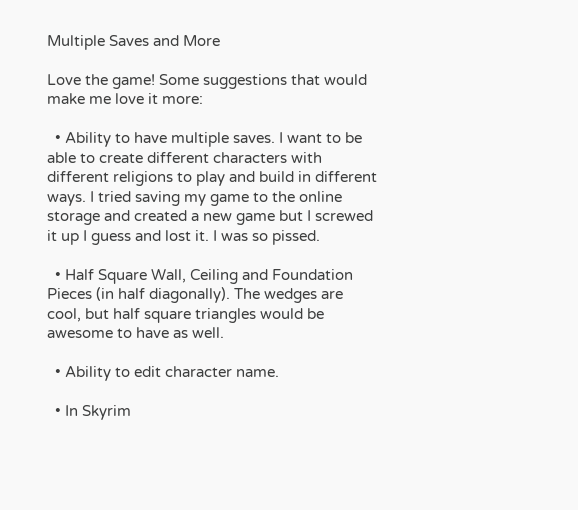Multiple Saves and More

Love the game! Some suggestions that would make me love it more:

  • Ability to have multiple saves. I want to be able to create different characters with different religions to play and build in different ways. I tried saving my game to the online storage and created a new game but I screwed it up I guess and lost it. I was so pissed.

  • Half Square Wall, Ceiling and Foundation Pieces (in half diagonally). The wedges are cool, but half square triangles would be awesome to have as well.

  • Ability to edit character name.

  • In Skyrim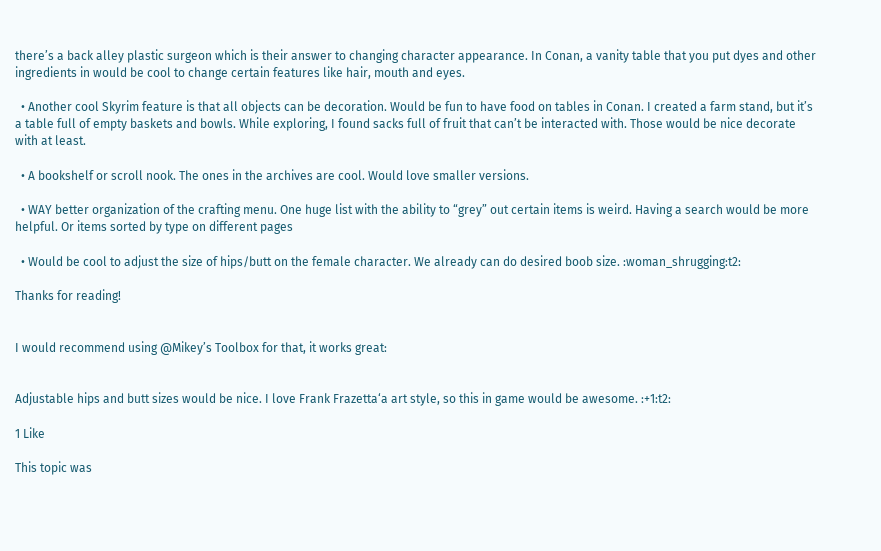there’s a back alley plastic surgeon which is their answer to changing character appearance. In Conan, a vanity table that you put dyes and other ingredients in would be cool to change certain features like hair, mouth and eyes.

  • Another cool Skyrim feature is that all objects can be decoration. Would be fun to have food on tables in Conan. I created a farm stand, but it’s a table full of empty baskets and bowls. While exploring, I found sacks full of fruit that can’t be interacted with. Those would be nice decorate with at least.

  • A bookshelf or scroll nook. The ones in the archives are cool. Would love smaller versions.

  • WAY better organization of the crafting menu. One huge list with the ability to “grey” out certain items is weird. Having a search would be more helpful. Or items sorted by type on different pages

  • Would be cool to adjust the size of hips/butt on the female character. We already can do desired boob size. :woman_shrugging:t2:

Thanks for reading!


I would recommend using @Mikey’s Toolbox for that, it works great:


Adjustable hips and butt sizes would be nice. I love Frank Frazetta‘a art style, so this in game would be awesome. :+1:t2:

1 Like

This topic was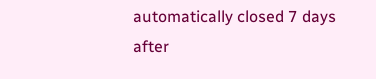automatically closed 7 days after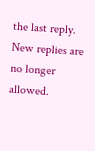the last reply. New replies are no longer allowed.